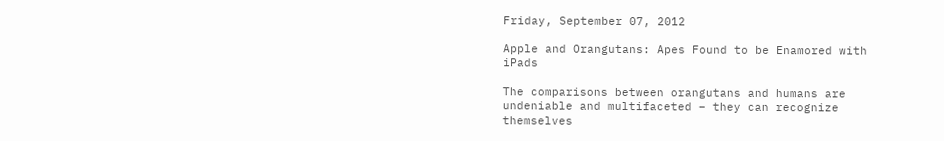Friday, September 07, 2012

Apple and Orangutans: Apes Found to be Enamored with iPads

The comparisons between orangutans and humans are undeniable and multifaceted – they can recognize themselves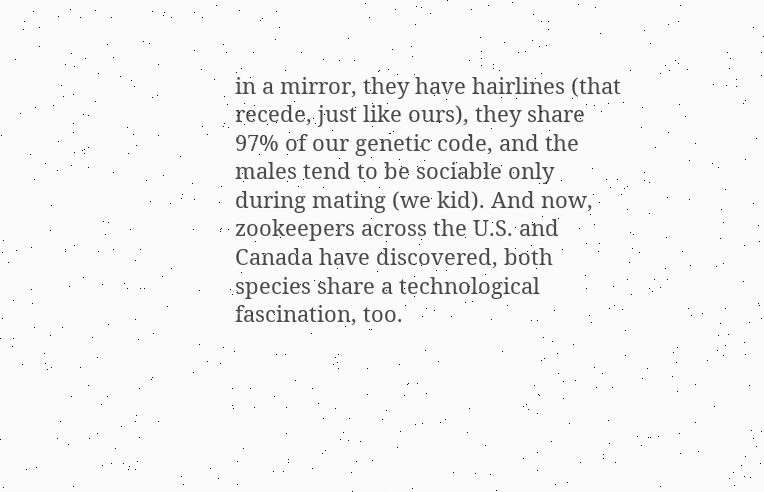in a mirror, they have hairlines (that recede, just like ours), they share 97% of our genetic code, and the males tend to be sociable only during mating (we kid). And now, zookeepers across the U.S. and Canada have discovered, both species share a technological fascination, too.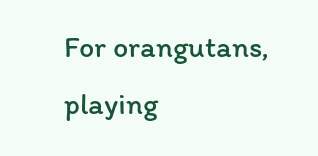For orangutans, playing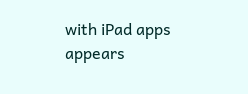with iPad apps appears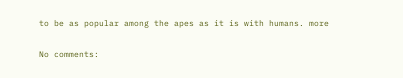to be as popular among the apes as it is with humans. more

No comments: